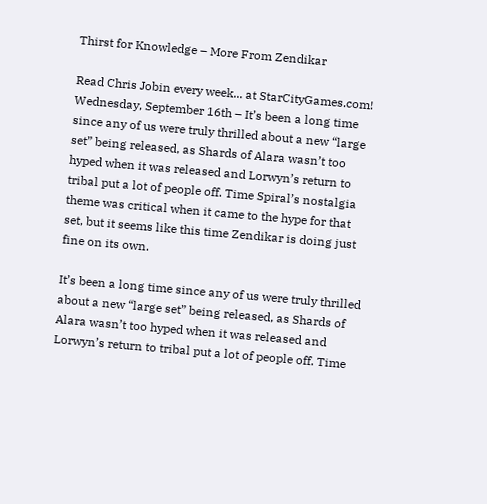Thirst for Knowledge – More From Zendikar

Read Chris Jobin every week... at StarCityGames.com!
Wednesday, September 16th – It’s been a long time since any of us were truly thrilled about a new “large set” being released, as Shards of Alara wasn’t too hyped when it was released and Lorwyn’s return to tribal put a lot of people off. Time Spiral’s nostalgia theme was critical when it came to the hype for that set, but it seems like this time Zendikar is doing just fine on its own.

It’s been a long time since any of us were truly thrilled about a new “large set” being released, as Shards of Alara wasn’t too hyped when it was released and Lorwyn’s return to tribal put a lot of people off. Time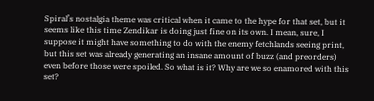Spiral’s nostalgia theme was critical when it came to the hype for that set, but it seems like this time Zendikar is doing just fine on its own. I mean, sure, I suppose it might have something to do with the enemy fetchlands seeing print, but this set was already generating an insane amount of buzz (and preorders) even before those were spoiled. So what is it? Why are we so enamored with this set?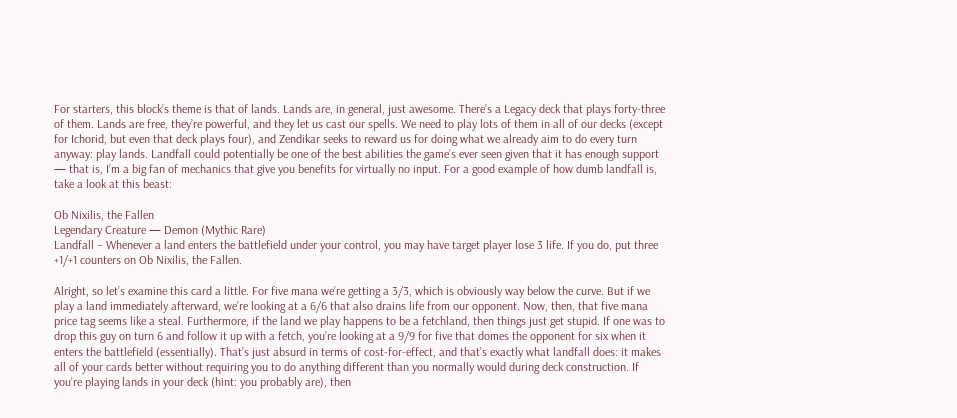For starters, this block’s theme is that of lands. Lands are, in general, just awesome. There’s a Legacy deck that plays forty-three of them. Lands are free, they’re powerful, and they let us cast our spells. We need to play lots of them in all of our decks (except for Ichorid, but even that deck plays four), and Zendikar seeks to reward us for doing what we already aim to do every turn anyway: play lands. Landfall could potentially be one of the best abilities the game’s ever seen given that it has enough support — that is, I’m a big fan of mechanics that give you benefits for virtually no input. For a good example of how dumb landfall is, take a look at this beast:

Ob Nixilis, the Fallen
Legendary Creature — Demon (Mythic Rare)
Landfall – Whenever a land enters the battlefield under your control, you may have target player lose 3 life. If you do, put three +1/+1 counters on Ob Nixilis, the Fallen.

Alright, so let’s examine this card a little. For five mana we’re getting a 3/3, which is obviously way below the curve. But if we play a land immediately afterward, we’re looking at a 6/6 that also drains life from our opponent. Now, then, that five mana price tag seems like a steal. Furthermore, if the land we play happens to be a fetchland, then things just get stupid. If one was to drop this guy on turn 6 and follow it up with a fetch, you’re looking at a 9/9 for five that domes the opponent for six when it enters the battlefield (essentially). That’s just absurd in terms of cost-for-effect, and that’s exactly what landfall does: it makes all of your cards better without requiring you to do anything different than you normally would during deck construction. If you’re playing lands in your deck (hint: you probably are), then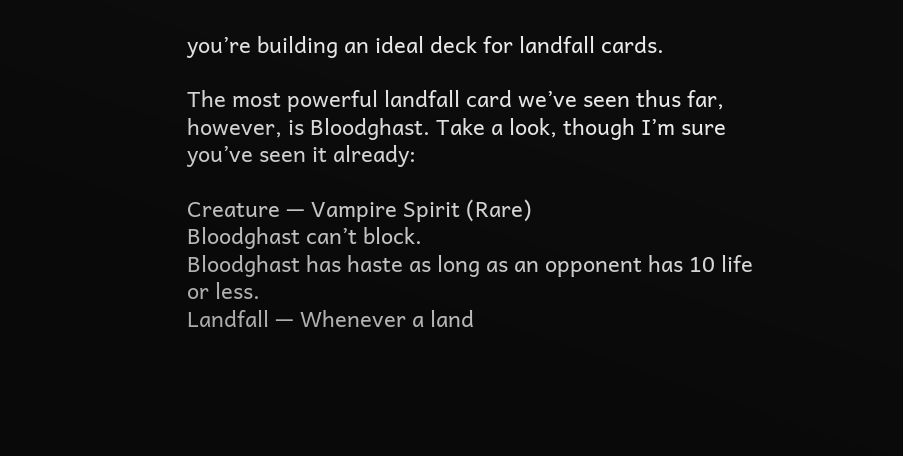you’re building an ideal deck for landfall cards.

The most powerful landfall card we’ve seen thus far, however, is Bloodghast. Take a look, though I’m sure you’ve seen it already:

Creature — Vampire Spirit (Rare)
Bloodghast can’t block.
Bloodghast has haste as long as an opponent has 10 life or less.
Landfall — Whenever a land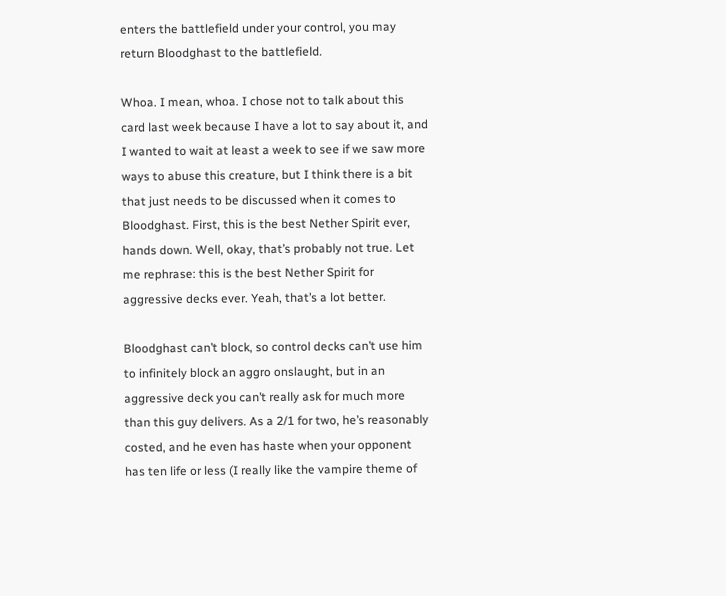enters the battlefield under your control, you may return Bloodghast to the battlefield.

Whoa. I mean, whoa. I chose not to talk about this card last week because I have a lot to say about it, and I wanted to wait at least a week to see if we saw more ways to abuse this creature, but I think there is a bit that just needs to be discussed when it comes to Bloodghast. First, this is the best Nether Spirit ever, hands down. Well, okay, that’s probably not true. Let me rephrase: this is the best Nether Spirit for aggressive decks ever. Yeah, that’s a lot better.

Bloodghast can’t block, so control decks can’t use him to infinitely block an aggro onslaught, but in an aggressive deck you can’t really ask for much more than this guy delivers. As a 2/1 for two, he’s reasonably costed, and he even has haste when your opponent has ten life or less (I really like the vampire theme of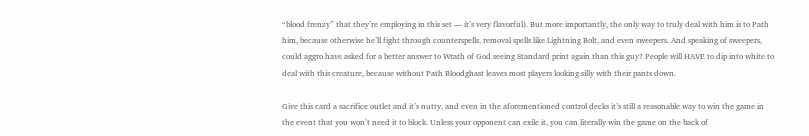“blood frenzy” that they’re employing in this set — it’s very flavorful). But more importantly, the only way to truly deal with him is to Path him, because otherwise he’ll fight through counterspells, removal spells like Lightning Bolt, and even sweepers. And speaking of sweepers, could aggro have asked for a better answer to Wrath of God seeing Standard print again than this guy? People will HAVE to dip into white to deal with this creature, because without Path Bloodghast leaves most players looking silly with their pants down.

Give this card a sacrifice outlet and it’s nutty, and even in the aforementioned control decks it’s still a reasonable way to win the game in the event that you won’t need it to block. Unless your opponent can exile it, you can literally win the game on the back of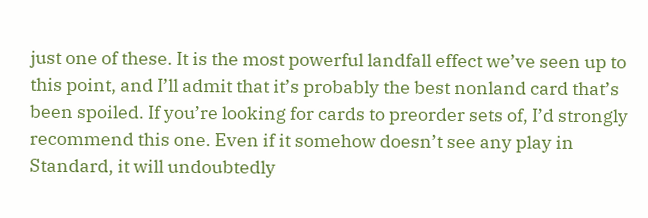just one of these. It is the most powerful landfall effect we’ve seen up to this point, and I’ll admit that it’s probably the best nonland card that’s been spoiled. If you’re looking for cards to preorder sets of, I’d strongly recommend this one. Even if it somehow doesn’t see any play in Standard, it will undoubtedly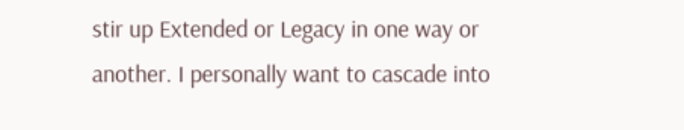stir up Extended or Legacy in one way or another. I personally want to cascade into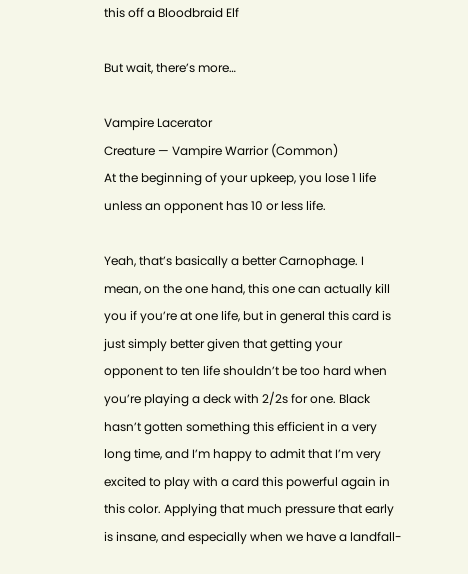this off a Bloodbraid Elf

But wait, there’s more…

Vampire Lacerator
Creature — Vampire Warrior (Common)
At the beginning of your upkeep, you lose 1 life unless an opponent has 10 or less life.

Yeah, that’s basically a better Carnophage. I mean, on the one hand, this one can actually kill you if you’re at one life, but in general this card is just simply better given that getting your opponent to ten life shouldn’t be too hard when you’re playing a deck with 2/2s for one. Black hasn’t gotten something this efficient in a very long time, and I’m happy to admit that I’m very excited to play with a card this powerful again in this color. Applying that much pressure that early is insane, and especially when we have a landfall-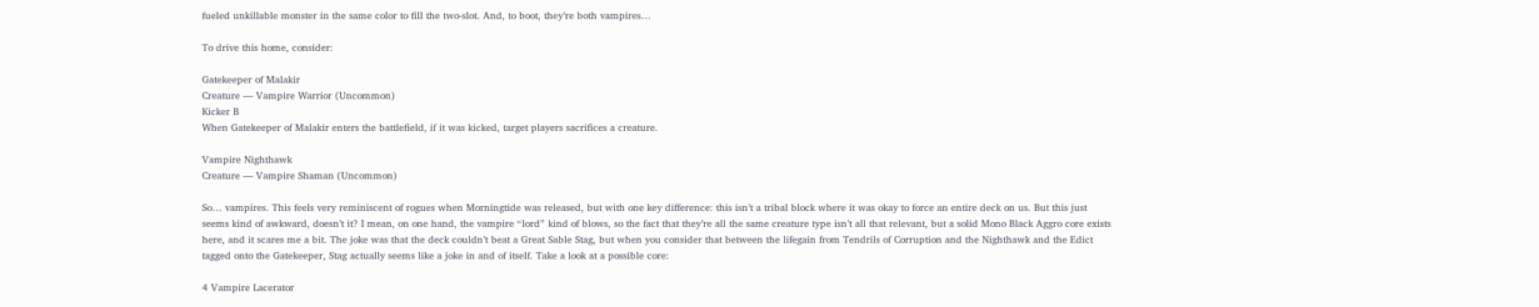fueled unkillable monster in the same color to fill the two-slot. And, to boot, they’re both vampires…

To drive this home, consider:

Gatekeeper of Malakir
Creature — Vampire Warrior (Uncommon)
Kicker B
When Gatekeeper of Malakir enters the battlefield, if it was kicked, target players sacrifices a creature.

Vampire Nighthawk
Creature — Vampire Shaman (Uncommon)

So… vampires. This feels very reminiscent of rogues when Morningtide was released, but with one key difference: this isn’t a tribal block where it was okay to force an entire deck on us. But this just seems kind of awkward, doesn’t it? I mean, on one hand, the vampire “lord” kind of blows, so the fact that they’re all the same creature type isn’t all that relevant, but a solid Mono Black Aggro core exists here, and it scares me a bit. The joke was that the deck couldn’t beat a Great Sable Stag, but when you consider that between the lifegain from Tendrils of Corruption and the Nighthawk and the Edict tagged onto the Gatekeeper, Stag actually seems like a joke in and of itself. Take a look at a possible core:

4 Vampire Lacerator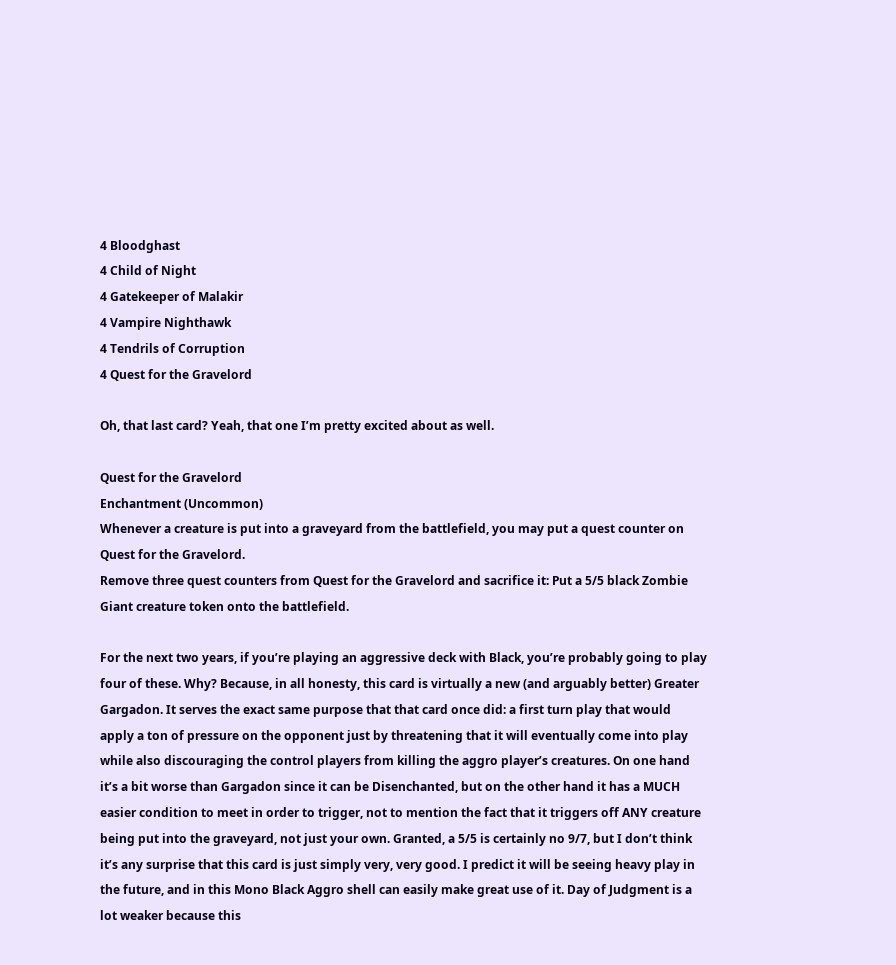4 Bloodghast
4 Child of Night
4 Gatekeeper of Malakir
4 Vampire Nighthawk
4 Tendrils of Corruption
4 Quest for the Gravelord

Oh, that last card? Yeah, that one I’m pretty excited about as well.

Quest for the Gravelord
Enchantment (Uncommon)
Whenever a creature is put into a graveyard from the battlefield, you may put a quest counter on Quest for the Gravelord.
Remove three quest counters from Quest for the Gravelord and sacrifice it: Put a 5/5 black Zombie Giant creature token onto the battlefield.

For the next two years, if you’re playing an aggressive deck with Black, you’re probably going to play four of these. Why? Because, in all honesty, this card is virtually a new (and arguably better) Greater Gargadon. It serves the exact same purpose that that card once did: a first turn play that would apply a ton of pressure on the opponent just by threatening that it will eventually come into play while also discouraging the control players from killing the aggro player’s creatures. On one hand it’s a bit worse than Gargadon since it can be Disenchanted, but on the other hand it has a MUCH easier condition to meet in order to trigger, not to mention the fact that it triggers off ANY creature being put into the graveyard, not just your own. Granted, a 5/5 is certainly no 9/7, but I don’t think it’s any surprise that this card is just simply very, very good. I predict it will be seeing heavy play in the future, and in this Mono Black Aggro shell can easily make great use of it. Day of Judgment is a lot weaker because this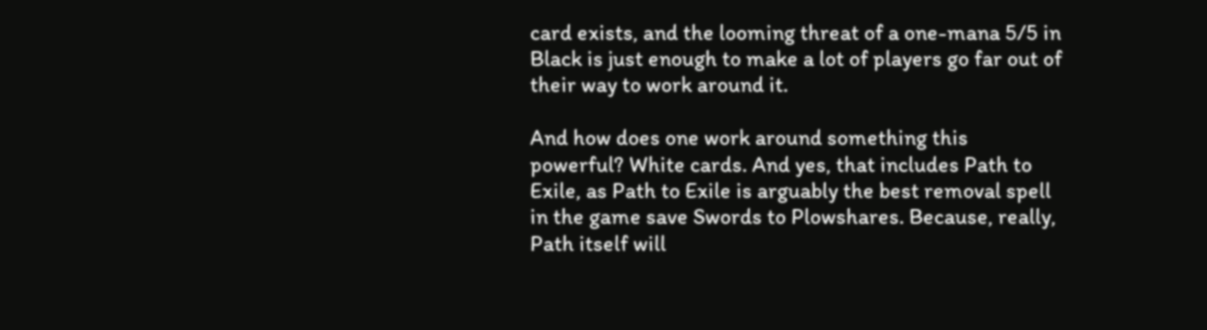card exists, and the looming threat of a one-mana 5/5 in Black is just enough to make a lot of players go far out of their way to work around it.

And how does one work around something this powerful? White cards. And yes, that includes Path to Exile, as Path to Exile is arguably the best removal spell in the game save Swords to Plowshares. Because, really, Path itself will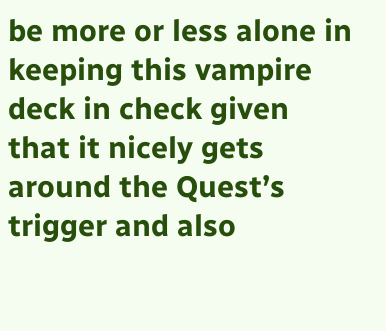be more or less alone in keeping this vampire deck in check given that it nicely gets around the Quest’s trigger and also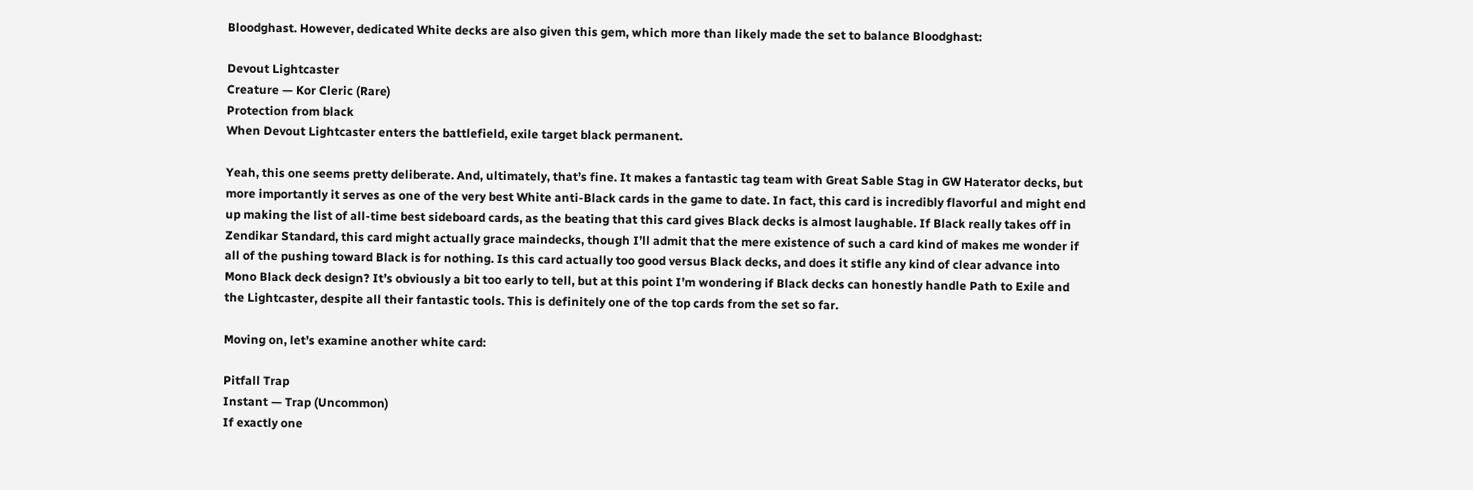Bloodghast. However, dedicated White decks are also given this gem, which more than likely made the set to balance Bloodghast:

Devout Lightcaster
Creature — Kor Cleric (Rare)
Protection from black
When Devout Lightcaster enters the battlefield, exile target black permanent.

Yeah, this one seems pretty deliberate. And, ultimately, that’s fine. It makes a fantastic tag team with Great Sable Stag in GW Haterator decks, but more importantly it serves as one of the very best White anti-Black cards in the game to date. In fact, this card is incredibly flavorful and might end up making the list of all-time best sideboard cards, as the beating that this card gives Black decks is almost laughable. If Black really takes off in Zendikar Standard, this card might actually grace maindecks, though I’ll admit that the mere existence of such a card kind of makes me wonder if all of the pushing toward Black is for nothing. Is this card actually too good versus Black decks, and does it stifle any kind of clear advance into Mono Black deck design? It’s obviously a bit too early to tell, but at this point I’m wondering if Black decks can honestly handle Path to Exile and the Lightcaster, despite all their fantastic tools. This is definitely one of the top cards from the set so far.

Moving on, let’s examine another white card:

Pitfall Trap
Instant — Trap (Uncommon)
If exactly one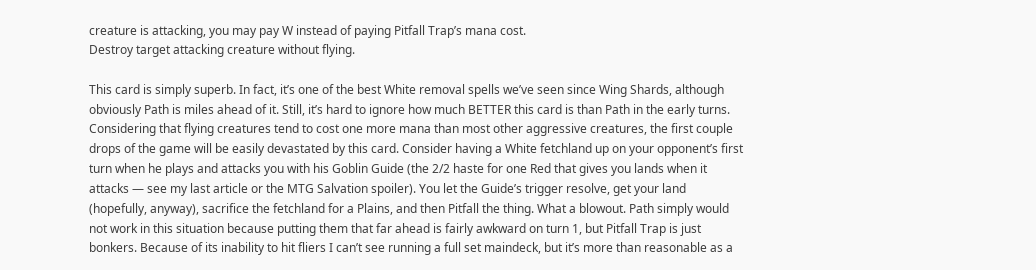creature is attacking, you may pay W instead of paying Pitfall Trap’s mana cost.
Destroy target attacking creature without flying.

This card is simply superb. In fact, it’s one of the best White removal spells we’ve seen since Wing Shards, although obviously Path is miles ahead of it. Still, it’s hard to ignore how much BETTER this card is than Path in the early turns. Considering that flying creatures tend to cost one more mana than most other aggressive creatures, the first couple drops of the game will be easily devastated by this card. Consider having a White fetchland up on your opponent’s first turn when he plays and attacks you with his Goblin Guide (the 2/2 haste for one Red that gives you lands when it attacks — see my last article or the MTG Salvation spoiler). You let the Guide’s trigger resolve, get your land (hopefully, anyway), sacrifice the fetchland for a Plains, and then Pitfall the thing. What a blowout. Path simply would not work in this situation because putting them that far ahead is fairly awkward on turn 1, but Pitfall Trap is just bonkers. Because of its inability to hit fliers I can’t see running a full set maindeck, but it’s more than reasonable as a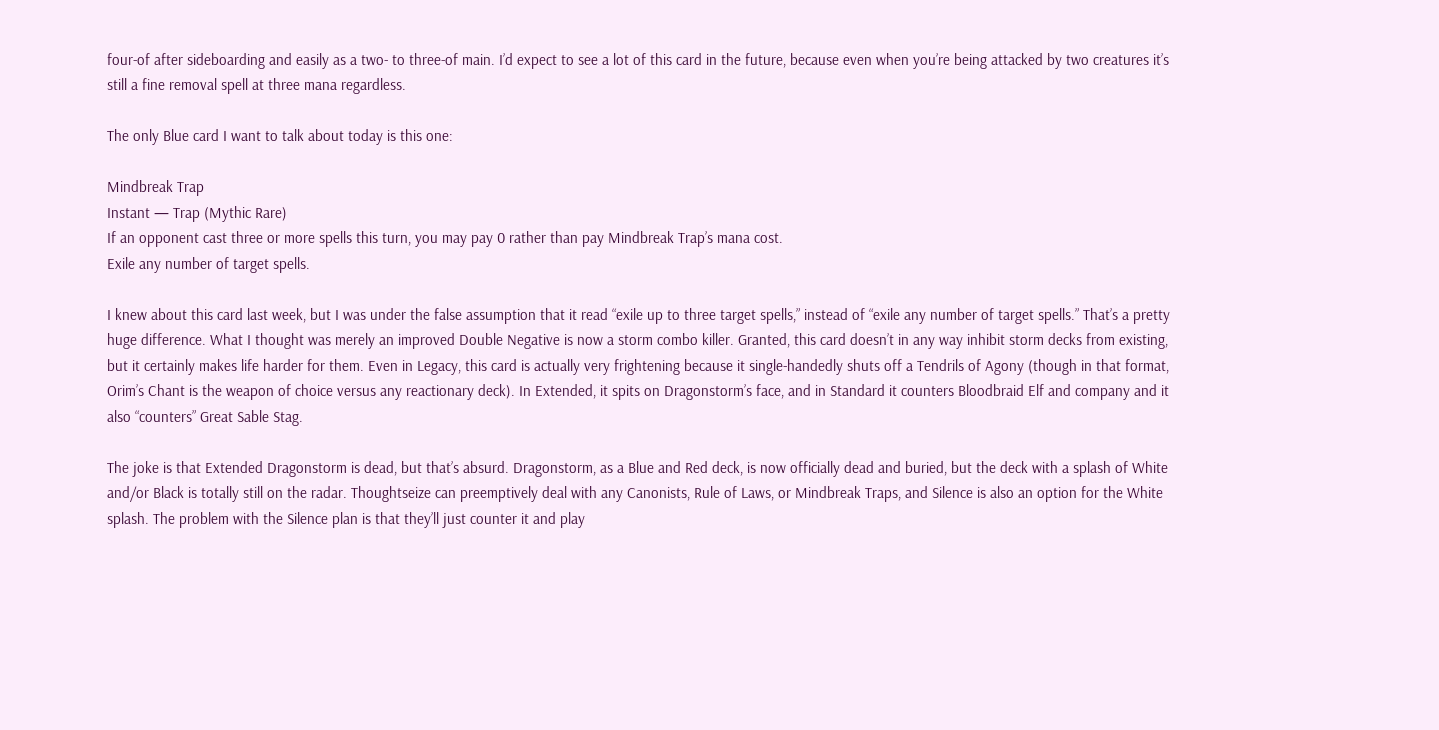four-of after sideboarding and easily as a two- to three-of main. I’d expect to see a lot of this card in the future, because even when you’re being attacked by two creatures it’s still a fine removal spell at three mana regardless.

The only Blue card I want to talk about today is this one:

Mindbreak Trap
Instant — Trap (Mythic Rare)
If an opponent cast three or more spells this turn, you may pay 0 rather than pay Mindbreak Trap’s mana cost.
Exile any number of target spells.

I knew about this card last week, but I was under the false assumption that it read “exile up to three target spells,” instead of “exile any number of target spells.” That’s a pretty huge difference. What I thought was merely an improved Double Negative is now a storm combo killer. Granted, this card doesn’t in any way inhibit storm decks from existing, but it certainly makes life harder for them. Even in Legacy, this card is actually very frightening because it single-handedly shuts off a Tendrils of Agony (though in that format, Orim’s Chant is the weapon of choice versus any reactionary deck). In Extended, it spits on Dragonstorm’s face, and in Standard it counters Bloodbraid Elf and company and it also “counters” Great Sable Stag.

The joke is that Extended Dragonstorm is dead, but that’s absurd. Dragonstorm, as a Blue and Red deck, is now officially dead and buried, but the deck with a splash of White and/or Black is totally still on the radar. Thoughtseize can preemptively deal with any Canonists, Rule of Laws, or Mindbreak Traps, and Silence is also an option for the White splash. The problem with the Silence plan is that they’ll just counter it and play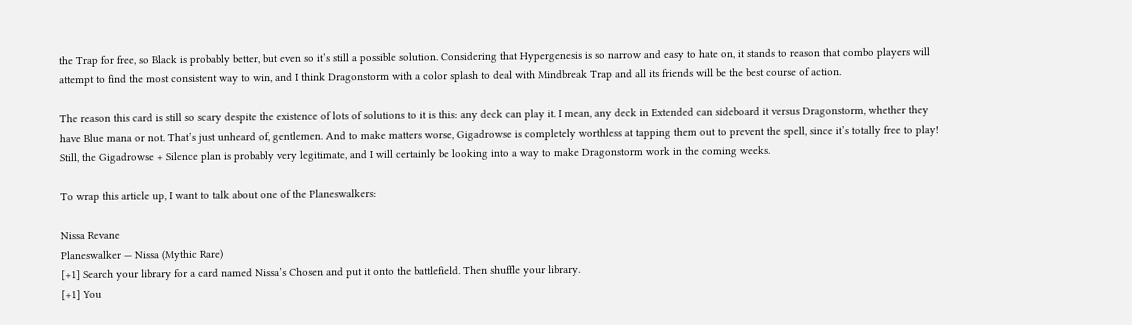the Trap for free, so Black is probably better, but even so it’s still a possible solution. Considering that Hypergenesis is so narrow and easy to hate on, it stands to reason that combo players will attempt to find the most consistent way to win, and I think Dragonstorm with a color splash to deal with Mindbreak Trap and all its friends will be the best course of action.

The reason this card is still so scary despite the existence of lots of solutions to it is this: any deck can play it. I mean, any deck in Extended can sideboard it versus Dragonstorm, whether they have Blue mana or not. That’s just unheard of, gentlemen. And to make matters worse, Gigadrowse is completely worthless at tapping them out to prevent the spell, since it’s totally free to play! Still, the Gigadrowse + Silence plan is probably very legitimate, and I will certainly be looking into a way to make Dragonstorm work in the coming weeks.

To wrap this article up, I want to talk about one of the Planeswalkers:

Nissa Revane
Planeswalker — Nissa (Mythic Rare)
[+1] Search your library for a card named Nissa’s Chosen and put it onto the battlefield. Then shuffle your library.
[+1] You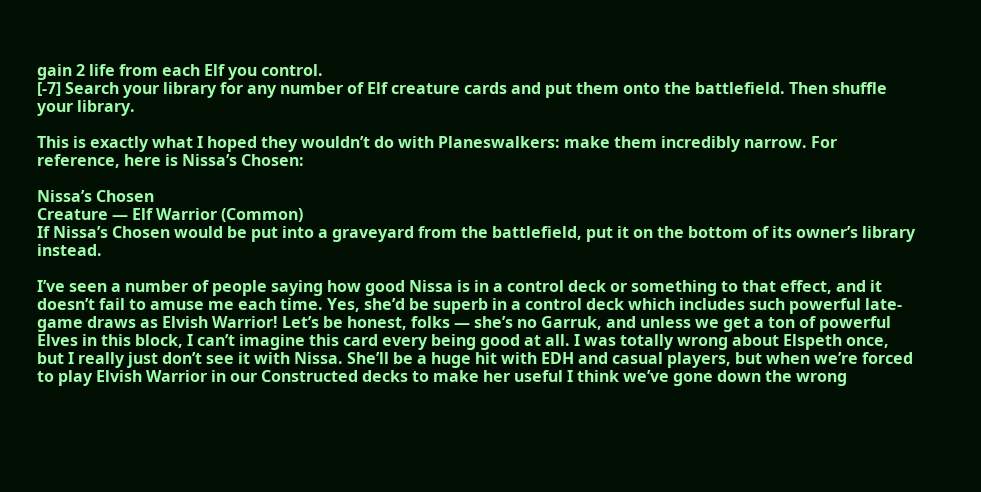gain 2 life from each Elf you control.
[-7] Search your library for any number of Elf creature cards and put them onto the battlefield. Then shuffle your library.

This is exactly what I hoped they wouldn’t do with Planeswalkers: make them incredibly narrow. For reference, here is Nissa’s Chosen:

Nissa’s Chosen
Creature — Elf Warrior (Common)
If Nissa’s Chosen would be put into a graveyard from the battlefield, put it on the bottom of its owner’s library instead.

I’ve seen a number of people saying how good Nissa is in a control deck or something to that effect, and it doesn’t fail to amuse me each time. Yes, she’d be superb in a control deck which includes such powerful late-game draws as Elvish Warrior! Let’s be honest, folks — she’s no Garruk, and unless we get a ton of powerful Elves in this block, I can’t imagine this card every being good at all. I was totally wrong about Elspeth once, but I really just don’t see it with Nissa. She’ll be a huge hit with EDH and casual players, but when we’re forced to play Elvish Warrior in our Constructed decks to make her useful I think we’ve gone down the wrong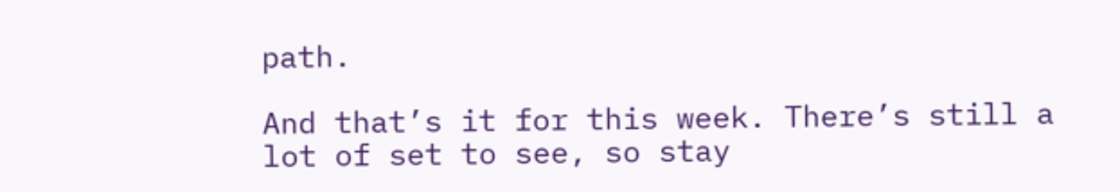path.

And that’s it for this week. There’s still a lot of set to see, so stay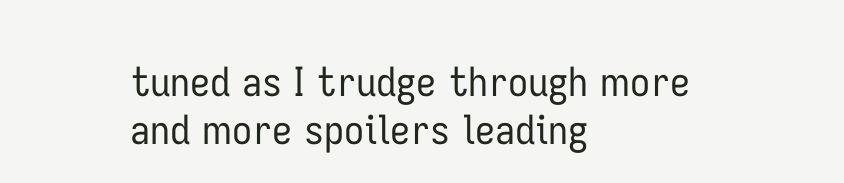tuned as I trudge through more and more spoilers leading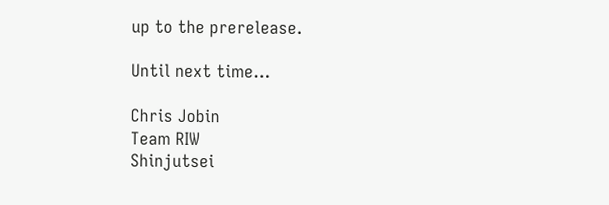up to the prerelease.

Until next time…

Chris Jobin
Team RIW
Shinjutsei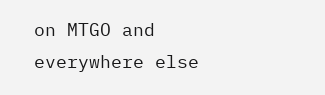on MTGO and everywhere else